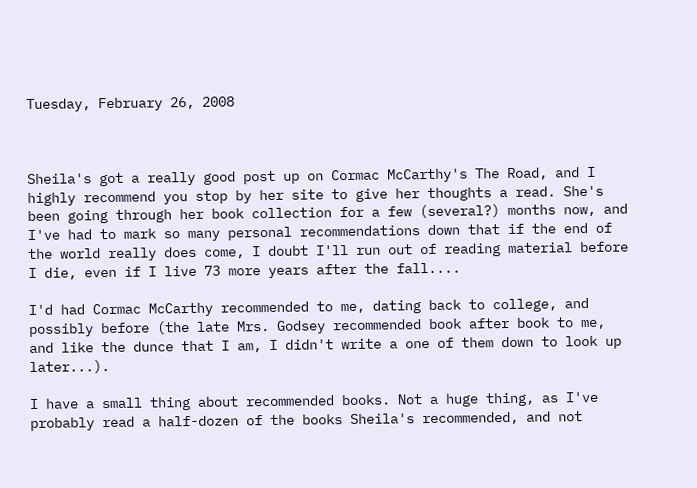Tuesday, February 26, 2008



Sheila's got a really good post up on Cormac McCarthy's The Road, and I highly recommend you stop by her site to give her thoughts a read. She's been going through her book collection for a few (several?) months now, and I've had to mark so many personal recommendations down that if the end of the world really does come, I doubt I'll run out of reading material before I die, even if I live 73 more years after the fall....

I'd had Cormac McCarthy recommended to me, dating back to college, and possibly before (the late Mrs. Godsey recommended book after book to me, and like the dunce that I am, I didn't write a one of them down to look up later...).

I have a small thing about recommended books. Not a huge thing, as I've probably read a half-dozen of the books Sheila's recommended, and not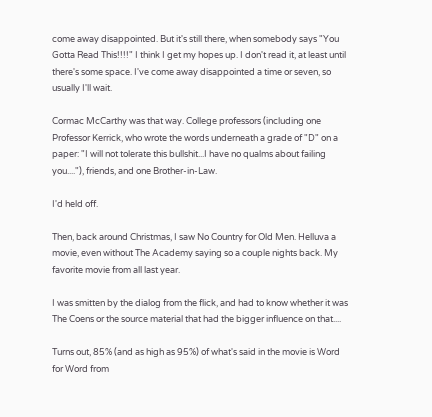come away disappointed. But it's still there, when somebody says "You Gotta Read This!!!!" I think I get my hopes up. I don't read it, at least until there's some space. I've come away disappointed a time or seven, so usually I'll wait.

Cormac McCarthy was that way. College professors (including one Professor Kerrick, who wrote the words underneath a grade of "D" on a paper: "I will not tolerate this bullshit...I have no qualms about failing you...."), friends, and one Brother-in-Law.

I'd held off.

Then, back around Christmas, I saw No Country for Old Men. Helluva a movie, even without The Academy saying so a couple nights back. My favorite movie from all last year.

I was smitten by the dialog from the flick, and had to know whether it was The Coens or the source material that had the bigger influence on that....

Turns out, 85% (and as high as 95%) of what's said in the movie is Word for Word from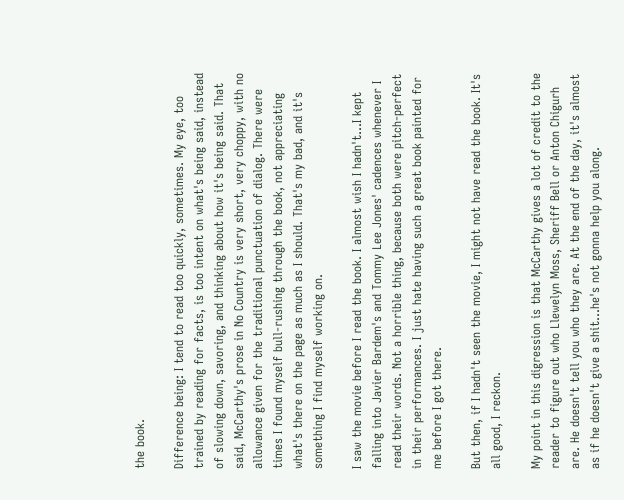the book.

Difference being: I tend to read too quickly, sometimes. My eye, too trained by reading for facts, is too intent on what's being said, instead of slowing down, savoring, and thinking about how it's being said. That said, McCarthy's prose in No Country is very short, very choppy, with no allowance given for the traditional punctuation of dialog. There were times I found myself bull-rushing through the book, not appreciating what's there on the page as much as I should. That's my bad, and it's something I find myself working on.

I saw the movie before I read the book. I almost wish I hadn't...I kept falling into Javier Bardem's and Tommy Lee Jones' cadences whenever I read their words. Not a horrible thing, because both were pitch-perfect in their performances. I just hate having such a great book painted for me before I got there.

But then, if I hadn't seen the movie, I might not have read the book. It's all good, I reckon.

My point in this digression is that McCarthy gives a lot of credit to the reader to figure out who Llewelyn Moss, Sheriff Bell or Anton Chigurh are. He doesn't tell you who they are. At the end of the day, it's almost as if he doesn't give a shit...he's not gonna help you along.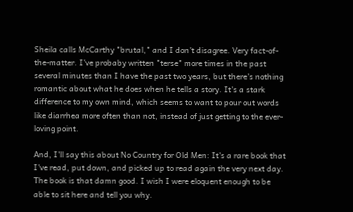Sheila calls McCarthy "brutal," and I don't disagree. Very fact-of-the-matter. I've probaby written "terse" more times in the past several minutes than I have the past two years, but there's nothing romantic about what he does when he tells a story. It's a stark difference to my own mind, which seems to want to pour out words like diarrhea more often than not, instead of just getting to the ever-loving point.

And, I'll say this about No Country for Old Men: It's a rare book that I've read, put down, and picked up to read again the very next day. The book is that damn good. I wish I were eloquent enough to be able to sit here and tell you why.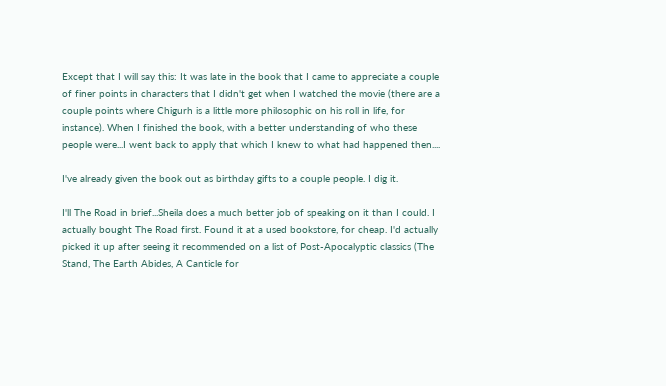Except that I will say this: It was late in the book that I came to appreciate a couple of finer points in characters that I didn't get when I watched the movie (there are a couple points where Chigurh is a little more philosophic on his roll in life, for instance). When I finished the book, with a better understanding of who these people were...I went back to apply that which I knew to what had happened then....

I've already given the book out as birthday gifts to a couple people. I dig it.

I'll The Road in brief...Sheila does a much better job of speaking on it than I could. I actually bought The Road first. Found it at a used bookstore, for cheap. I'd actually picked it up after seeing it recommended on a list of Post-Apocalyptic classics (The Stand, The Earth Abides, A Canticle for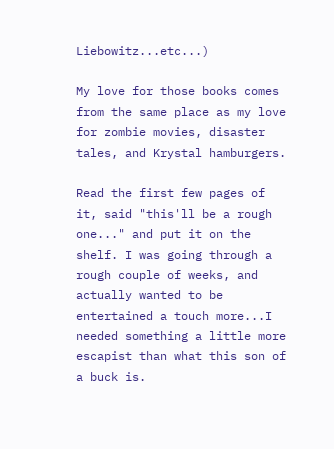Liebowitz...etc...)

My love for those books comes from the same place as my love for zombie movies, disaster tales, and Krystal hamburgers.

Read the first few pages of it, said "this'll be a rough one..." and put it on the shelf. I was going through a rough couple of weeks, and actually wanted to be entertained a touch more...I needed something a little more escapist than what this son of a buck is.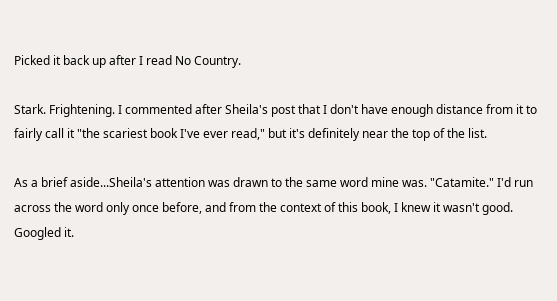Picked it back up after I read No Country.

Stark. Frightening. I commented after Sheila's post that I don't have enough distance from it to fairly call it "the scariest book I've ever read," but it's definitely near the top of the list.

As a brief aside...Sheila's attention was drawn to the same word mine was. "Catamite." I'd run across the word only once before, and from the context of this book, I knew it wasn't good. Googled it.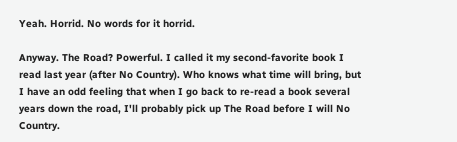Yeah. Horrid. No words for it horrid.

Anyway. The Road? Powerful. I called it my second-favorite book I read last year (after No Country). Who knows what time will bring, but I have an odd feeling that when I go back to re-read a book several years down the road, I'll probably pick up The Road before I will No Country.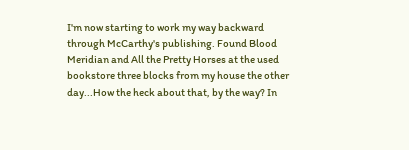I'm now starting to work my way backward through McCarthy's publishing. Found Blood Meridian and All the Pretty Horses at the used bookstore three blocks from my house the other day...How the heck about that, by the way? In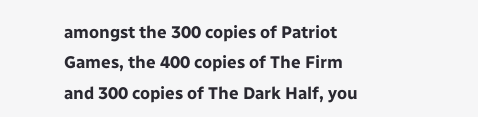amongst the 300 copies of Patriot Games, the 400 copies of The Firm and 300 copies of The Dark Half, you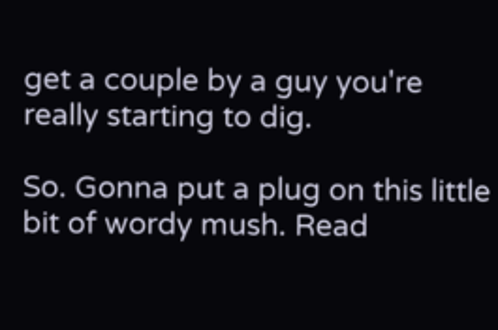get a couple by a guy you're really starting to dig.

So. Gonna put a plug on this little bit of wordy mush. Read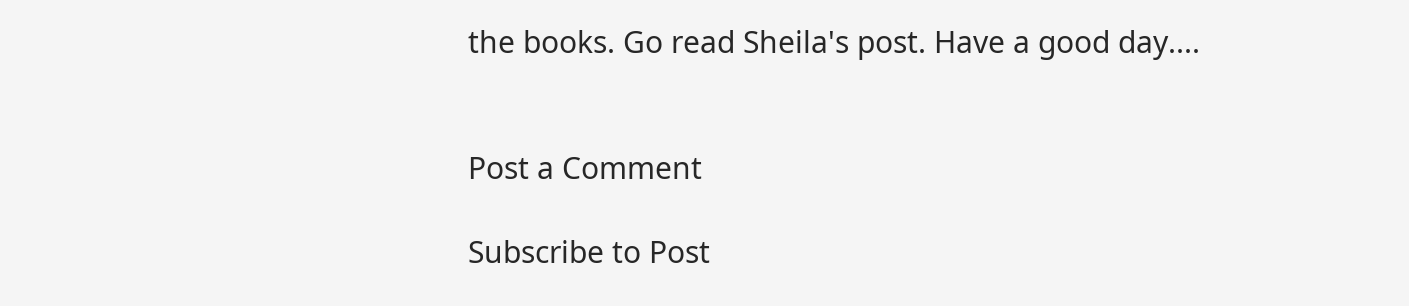the books. Go read Sheila's post. Have a good day....


Post a Comment

Subscribe to Post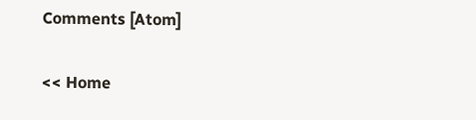Comments [Atom]

<< Home